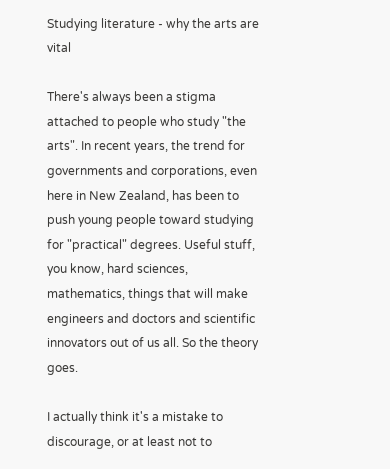Studying literature - why the arts are vital

There's always been a stigma attached to people who study "the arts". In recent years, the trend for governments and corporations, even here in New Zealand, has been to push young people toward studying for "practical" degrees. Useful stuff, you know, hard sciences, mathematics, things that will make engineers and doctors and scientific innovators out of us all. So the theory goes.

I actually think it's a mistake to discourage, or at least not to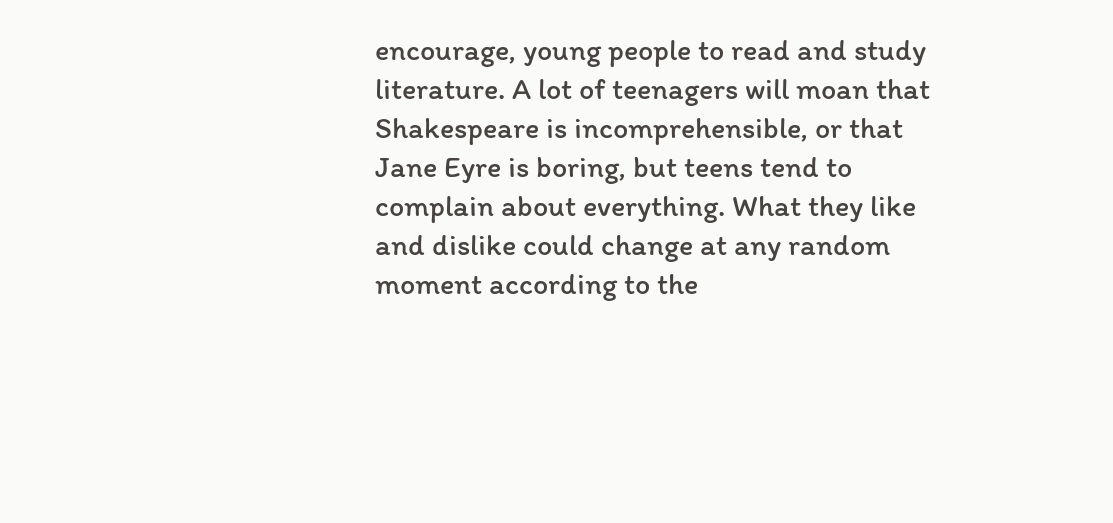encourage, young people to read and study literature. A lot of teenagers will moan that Shakespeare is incomprehensible, or that Jane Eyre is boring, but teens tend to complain about everything. What they like and dislike could change at any random moment according to the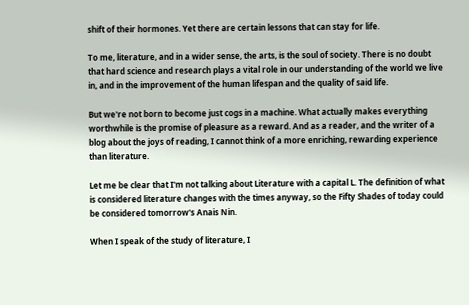shift of their hormones. Yet there are certain lessons that can stay for life.

To me, literature, and in a wider sense, the arts, is the soul of society. There is no doubt that hard science and research plays a vital role in our understanding of the world we live in, and in the improvement of the human lifespan and the quality of said life.

But we're not born to become just cogs in a machine. What actually makes everything worthwhile is the promise of pleasure as a reward. And as a reader, and the writer of a blog about the joys of reading, I cannot think of a more enriching, rewarding experience than literature.

Let me be clear that I'm not talking about Literature with a capital L. The definition of what is considered literature changes with the times anyway, so the Fifty Shades of today could be considered tomorrow's Anais Nin.

When I speak of the study of literature, I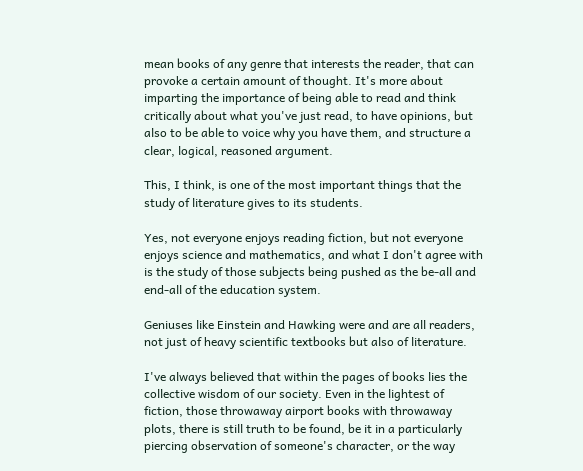mean books of any genre that interests the reader, that can provoke a certain amount of thought. It's more about imparting the importance of being able to read and think critically about what you've just read, to have opinions, but also to be able to voice why you have them, and structure a clear, logical, reasoned argument.

This, I think, is one of the most important things that the study of literature gives to its students.

Yes, not everyone enjoys reading fiction, but not everyone enjoys science and mathematics, and what I don't agree with is the study of those subjects being pushed as the be-all and end-all of the education system.

Geniuses like Einstein and Hawking were and are all readers, not just of heavy scientific textbooks but also of literature.

I've always believed that within the pages of books lies the collective wisdom of our society. Even in the lightest of fiction, those throwaway airport books with throwaway plots, there is still truth to be found, be it in a particularly piercing observation of someone's character, or the way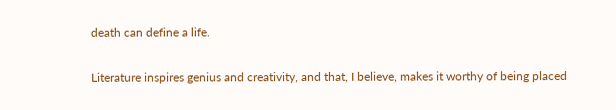death can define a life.

Literature inspires genius and creativity, and that, I believe, makes it worthy of being placed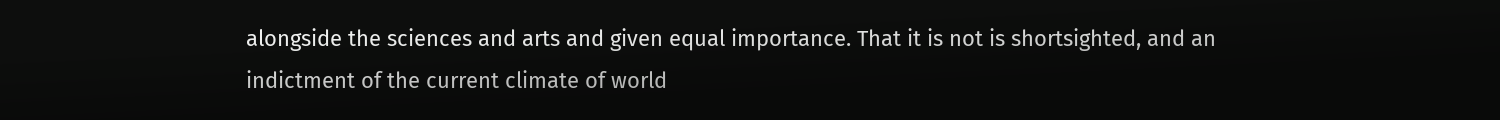alongside the sciences and arts and given equal importance. That it is not is shortsighted, and an indictment of the current climate of world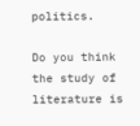politics.

Do you think the study of literature is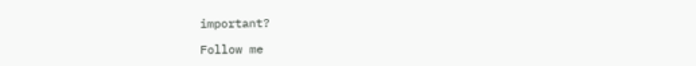important?

Follow me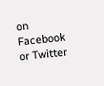on Facebook or Twitter